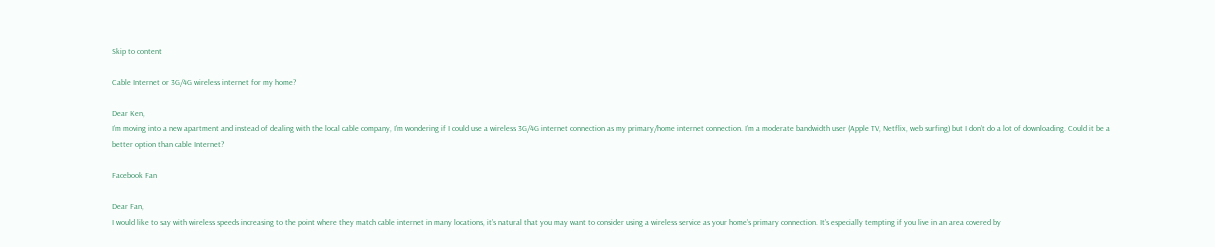Skip to content

Cable Internet or 3G/4G wireless internet for my home?

Dear Ken,
I’m moving into a new apartment and instead of dealing with the local cable company, I’m wondering if I could use a wireless 3G/4G internet connection as my primary/home internet connection. I’m a moderate bandwidth user (Apple TV, Netflix, web surfing) but I don’t do a lot of downloading. Could it be a better option than cable Internet?

Facebook Fan

Dear Fan,
I would like to say with wireless speeds increasing to the point where they match cable internet in many locations, it’s natural that you may want to consider using a wireless service as your home’s primary connection. It’s especially tempting if you live in an area covered by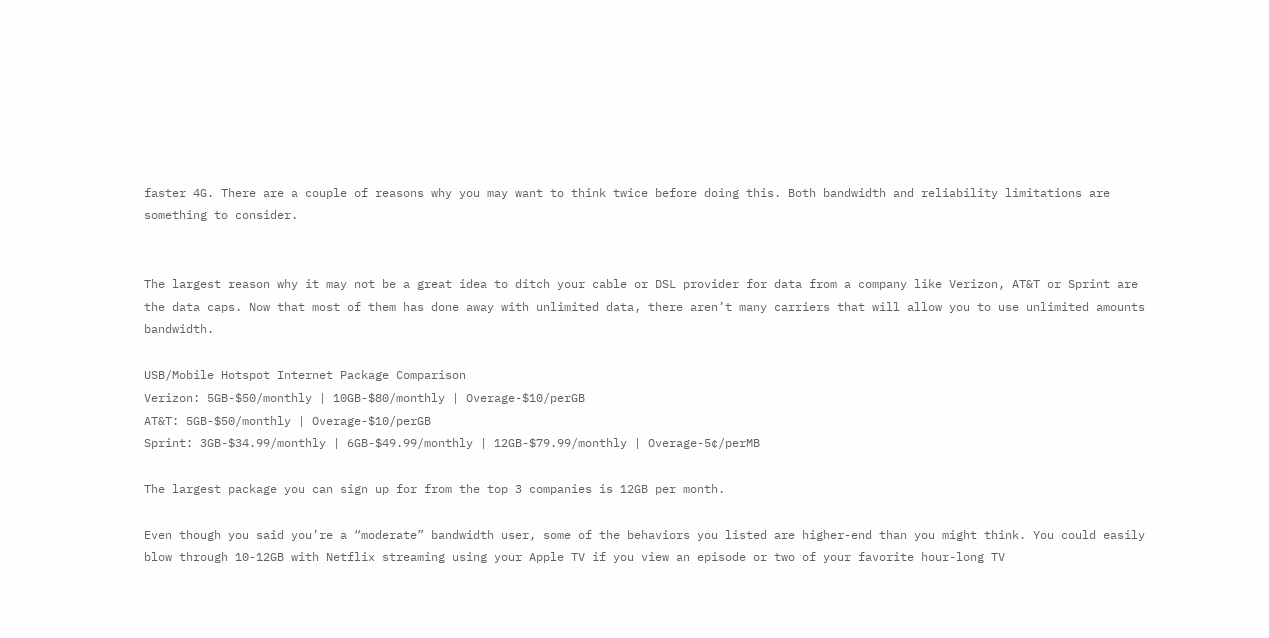faster 4G. There are a couple of reasons why you may want to think twice before doing this. Both bandwidth and reliability limitations are something to consider.


The largest reason why it may not be a great idea to ditch your cable or DSL provider for data from a company like Verizon, AT&T or Sprint are the data caps. Now that most of them has done away with unlimited data, there aren’t many carriers that will allow you to use unlimited amounts bandwidth.

USB/Mobile Hotspot Internet Package Comparison
Verizon: 5GB-$50/monthly | 10GB-$80/monthly | Overage-$10/perGB
AT&T: 5GB-$50/monthly | Overage-$10/perGB
Sprint: 3GB-$34.99/monthly | 6GB-$49.99/monthly | 12GB-$79.99/monthly | Overage-5¢/perMB

The largest package you can sign up for from the top 3 companies is 12GB per month.

Even though you said you’re a “moderate” bandwidth user, some of the behaviors you listed are higher-end than you might think. You could easily blow through 10-12GB with Netflix streaming using your Apple TV if you view an episode or two of your favorite hour-long TV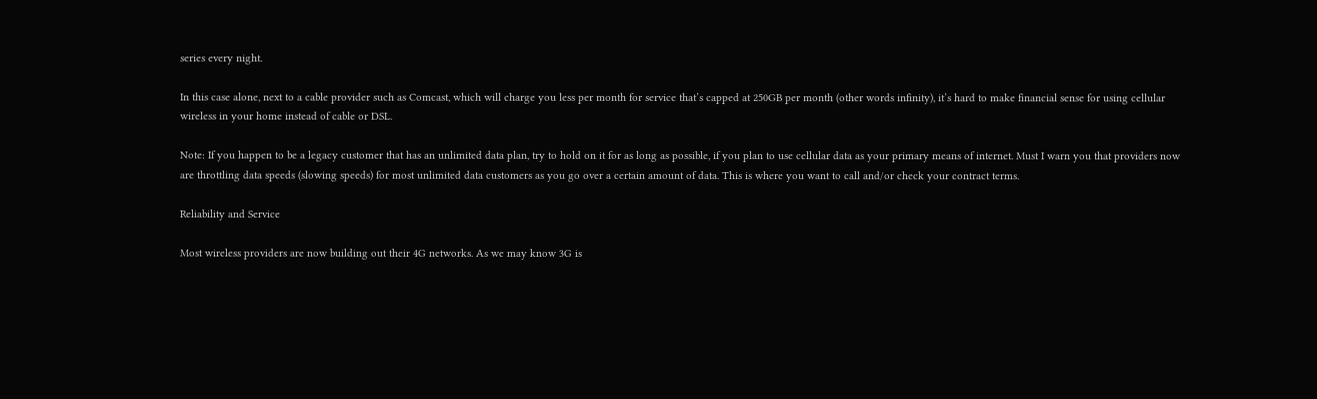series every night.

In this case alone, next to a cable provider such as Comcast, which will charge you less per month for service that’s capped at 250GB per month (other words infinity), it’s hard to make financial sense for using cellular wireless in your home instead of cable or DSL.

Note: If you happen to be a legacy customer that has an unlimited data plan, try to hold on it for as long as possible, if you plan to use cellular data as your primary means of internet. Must I warn you that providers now are throttling data speeds (slowing speeds) for most unlimited data customers as you go over a certain amount of data. This is where you want to call and/or check your contract terms.

Reliability and Service

Most wireless providers are now building out their 4G networks. As we may know 3G is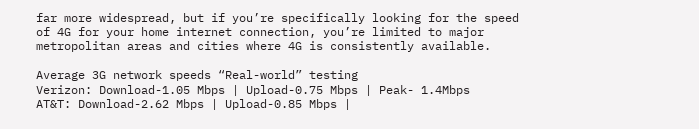far more widespread, but if you’re specifically looking for the speed of 4G for your home internet connection, you’re limited to major metropolitan areas and cities where 4G is consistently available.

Average 3G network speeds “Real-world” testing
Verizon: Download-1.05 Mbps | Upload-0.75 Mbps | Peak- 1.4Mbps
AT&T: Download-2.62 Mbps | Upload-0.85 Mbps |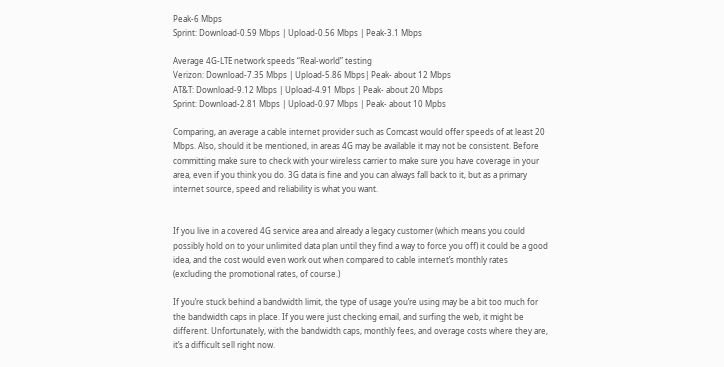Peak-6 Mbps
Sprint: Download-0.59 Mbps | Upload-0.56 Mbps | Peak-3.1 Mbps

Average 4G-LTE network speeds “Real-world” testing
Verizon: Download-7.35 Mbps | Upload-5.86 Mbps| Peak- about 12 Mbps
AT&T: Download-9.12 Mbps | Upload-4.91 Mbps | Peak- about 20 Mbps
Sprint: Download-2.81 Mbps | Upload-0.97 Mbps | Peak- about 10 Mpbs

Comparing, an average a cable internet provider such as Comcast would offer speeds of at least 20 Mbps. Also, should it be mentioned, in areas 4G may be available it may not be consistent. Before committing make sure to check with your wireless carrier to make sure you have coverage in your area, even if you think you do. 3G data is fine and you can always fall back to it, but as a primary internet source, speed and reliability is what you want.


If you live in a covered 4G service area and already a legacy customer (which means you could possibly hold on to your unlimited data plan until they find a way to force you off) it could be a good idea, and the cost would even work out when compared to cable internet’s monthly rates (excluding the promotional rates, of course.)

If you’re stuck behind a bandwidth limit, the type of usage you’re using may be a bit too much for the bandwidth caps in place. If you were just checking email, and surfing the web, it might be different. Unfortunately, with the bandwidth caps, monthly fees, and overage costs where they are, it’s a difficult sell right now.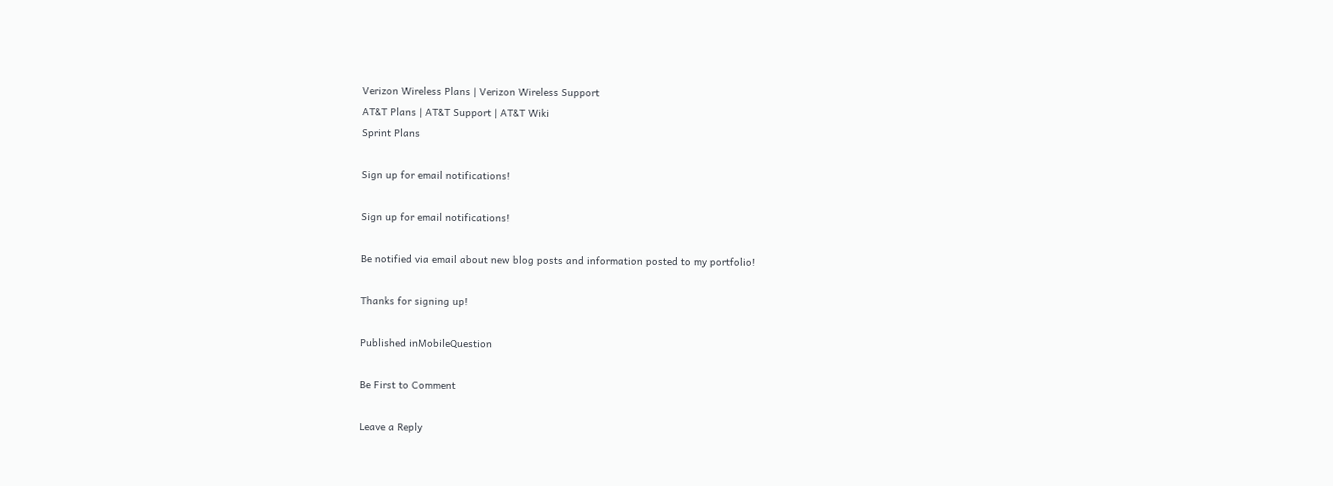Verizon Wireless Plans | Verizon Wireless Support
AT&T Plans | AT&T Support | AT&T Wiki
Sprint Plans

Sign up for email notifications!

Sign up for email notifications!

Be notified via email about new blog posts and information posted to my portfolio!

Thanks for signing up!

Published inMobileQuestion

Be First to Comment

Leave a Reply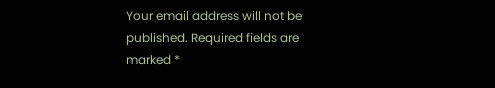Your email address will not be published. Required fields are marked *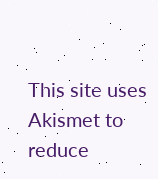This site uses Akismet to reduce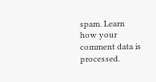spam. Learn how your comment data is processed.